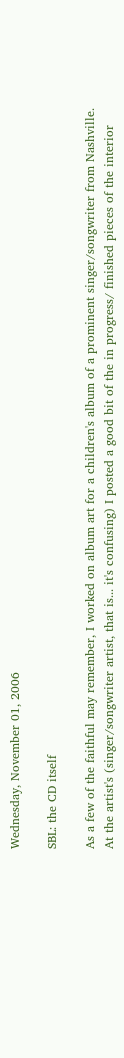Wednesday, November 01, 2006

SBL: the CD itself

As a few of the faithful may remember, I worked on album art for a children's album of a prominent singer/songwriter from Nashville. At the artist's (singer/songwriter artist, that is... it's confusing) I posted a good bit of the in progress/ finished pieces of the interior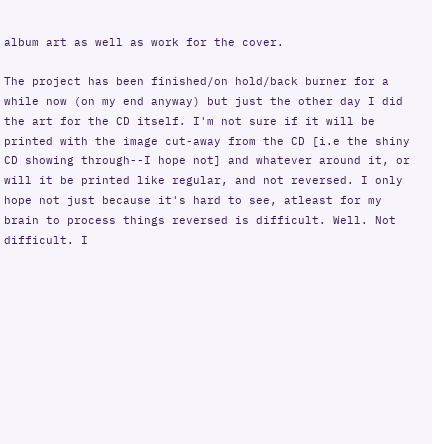album art as well as work for the cover.

The project has been finished/on hold/back burner for a while now (on my end anyway) but just the other day I did the art for the CD itself. I'm not sure if it will be printed with the image cut-away from the CD [i.e the shiny CD showing through--I hope not] and whatever around it, or will it be printed like regular, and not reversed. I only hope not just because it's hard to see, atleast for my brain to process things reversed is difficult. Well. Not difficult. I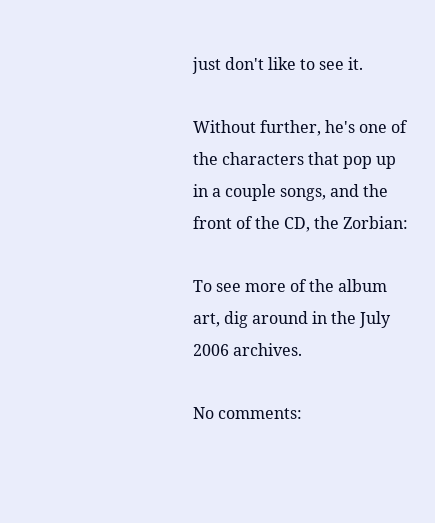just don't like to see it.

Without further, he's one of the characters that pop up in a couple songs, and the front of the CD, the Zorbian:

To see more of the album art, dig around in the July 2006 archives.

No comments: